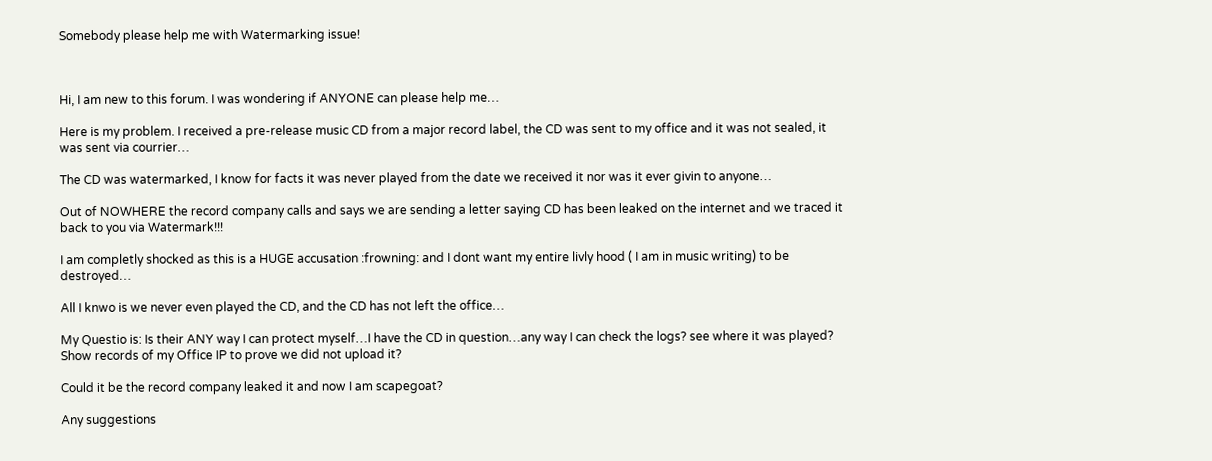Somebody please help me with Watermarking issue!



Hi, I am new to this forum. I was wondering if ANYONE can please help me…

Here is my problem. I received a pre-release music CD from a major record label, the CD was sent to my office and it was not sealed, it was sent via courrier…

The CD was watermarked, I know for facts it was never played from the date we received it nor was it ever givin to anyone…

Out of NOWHERE the record company calls and says we are sending a letter saying CD has been leaked on the internet and we traced it back to you via Watermark!!!

I am completly shocked as this is a HUGE accusation :frowning: and I dont want my entire livly hood ( I am in music writing) to be destroyed…

All I knwo is we never even played the CD, and the CD has not left the office…

My Questio is: Is their ANY way I can protect myself…I have the CD in question…any way I can check the logs? see where it was played? Show records of my Office IP to prove we did not upload it?

Could it be the record company leaked it and now I am scapegoat?

Any suggestions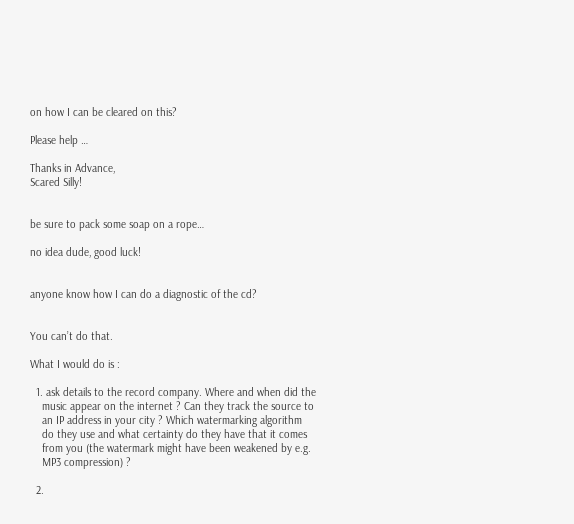on how I can be cleared on this?

Please help …

Thanks in Advance,
Scared Silly!


be sure to pack some soap on a rope…

no idea dude, good luck!


anyone know how I can do a diagnostic of the cd?


You can’t do that.

What I would do is :

  1. ask details to the record company. Where and when did the
    music appear on the internet ? Can they track the source to
    an IP address in your city ? Which watermarking algorithm
    do they use and what certainty do they have that it comes
    from you (the watermark might have been weakened by e.g.
    MP3 compression) ?

  2.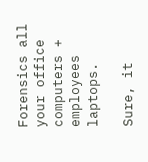Forensics all your office computers + employees laptops.

Sure, it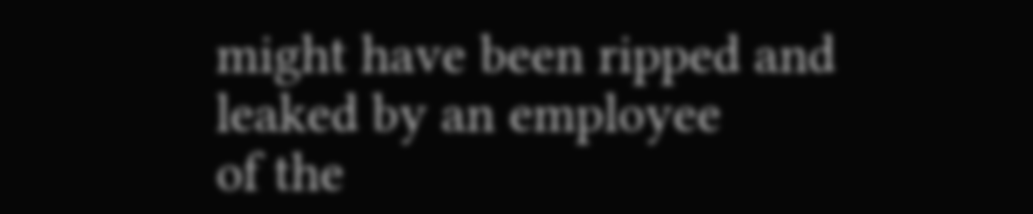might have been ripped and leaked by an employee
of the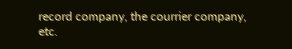record company, the courrier company, etc.